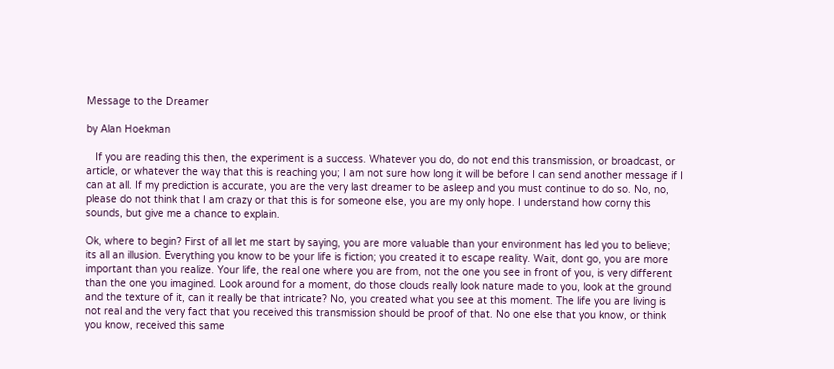Message to the Dreamer

by Alan Hoekman

   If you are reading this then, the experiment is a success. Whatever you do, do not end this transmission, or broadcast, or article, or whatever the way that this is reaching you; I am not sure how long it will be before I can send another message if I can at all. If my prediction is accurate, you are the very last dreamer to be asleep and you must continue to do so. No, no, please do not think that I am crazy or that this is for someone else, you are my only hope. I understand how corny this sounds, but give me a chance to explain.

Ok, where to begin? First of all let me start by saying, you are more valuable than your environment has led you to believe; its all an illusion. Everything you know to be your life is fiction; you created it to escape reality. Wait, dont go, you are more important than you realize. Your life, the real one where you are from, not the one you see in front of you, is very different than the one you imagined. Look around for a moment, do those clouds really look nature made to you, look at the ground and the texture of it, can it really be that intricate? No, you created what you see at this moment. The life you are living is not real and the very fact that you received this transmission should be proof of that. No one else that you know, or think you know, received this same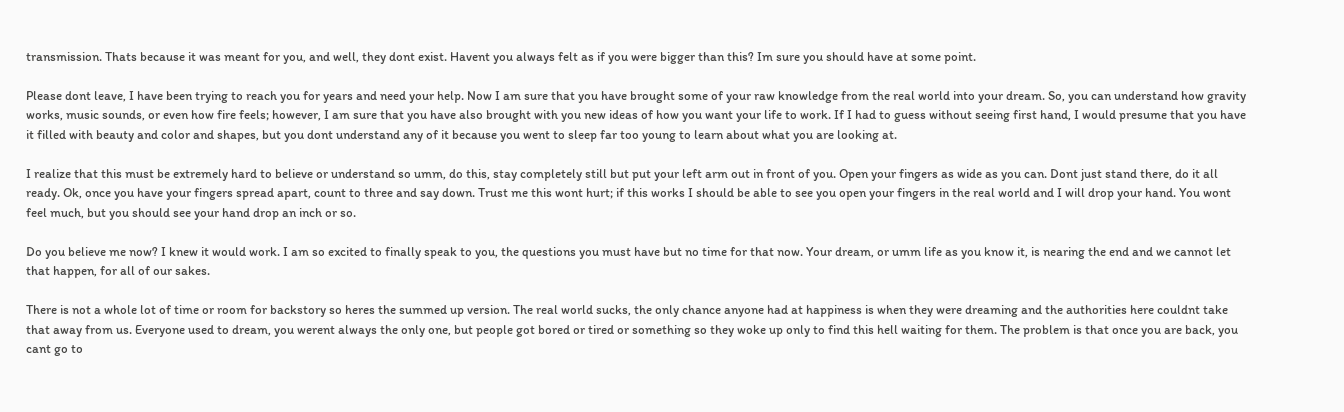transmission. Thats because it was meant for you, and well, they dont exist. Havent you always felt as if you were bigger than this? Im sure you should have at some point.

Please dont leave, I have been trying to reach you for years and need your help. Now I am sure that you have brought some of your raw knowledge from the real world into your dream. So, you can understand how gravity works, music sounds, or even how fire feels; however, I am sure that you have also brought with you new ideas of how you want your life to work. If I had to guess without seeing first hand, I would presume that you have it filled with beauty and color and shapes, but you dont understand any of it because you went to sleep far too young to learn about what you are looking at.

I realize that this must be extremely hard to believe or understand so umm, do this, stay completely still but put your left arm out in front of you. Open your fingers as wide as you can. Dont just stand there, do it all ready. Ok, once you have your fingers spread apart, count to three and say down. Trust me this wont hurt; if this works I should be able to see you open your fingers in the real world and I will drop your hand. You wont feel much, but you should see your hand drop an inch or so.

Do you believe me now? I knew it would work. I am so excited to finally speak to you, the questions you must have but no time for that now. Your dream, or umm life as you know it, is nearing the end and we cannot let that happen, for all of our sakes.

There is not a whole lot of time or room for backstory so heres the summed up version. The real world sucks, the only chance anyone had at happiness is when they were dreaming and the authorities here couldnt take that away from us. Everyone used to dream, you werent always the only one, but people got bored or tired or something so they woke up only to find this hell waiting for them. The problem is that once you are back, you cant go to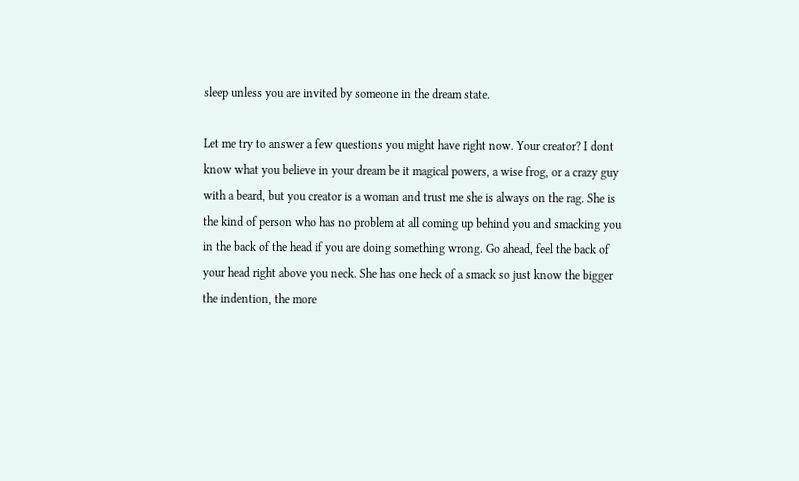sleep unless you are invited by someone in the dream state.

Let me try to answer a few questions you might have right now. Your creator? I dont know what you believe in your dream be it magical powers, a wise frog, or a crazy guy with a beard, but you creator is a woman and trust me she is always on the rag. She is the kind of person who has no problem at all coming up behind you and smacking you in the back of the head if you are doing something wrong. Go ahead, feel the back of your head right above you neck. She has one heck of a smack so just know the bigger the indention, the more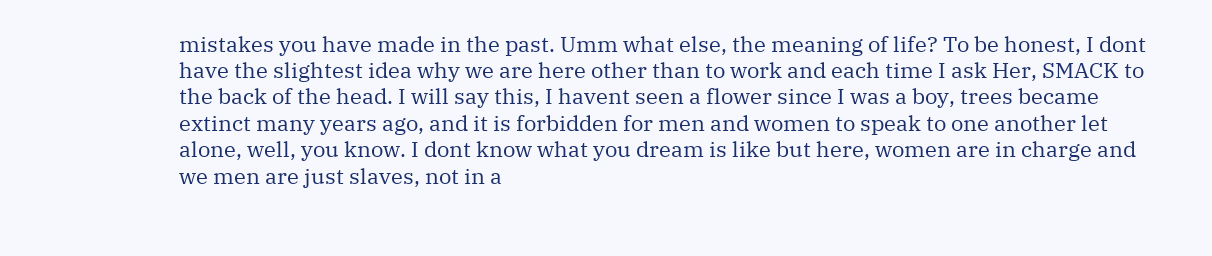mistakes you have made in the past. Umm what else, the meaning of life? To be honest, I dont have the slightest idea why we are here other than to work and each time I ask Her, SMACK to the back of the head. I will say this, I havent seen a flower since I was a boy, trees became extinct many years ago, and it is forbidden for men and women to speak to one another let alone, well, you know. I dont know what you dream is like but here, women are in charge and we men are just slaves, not in a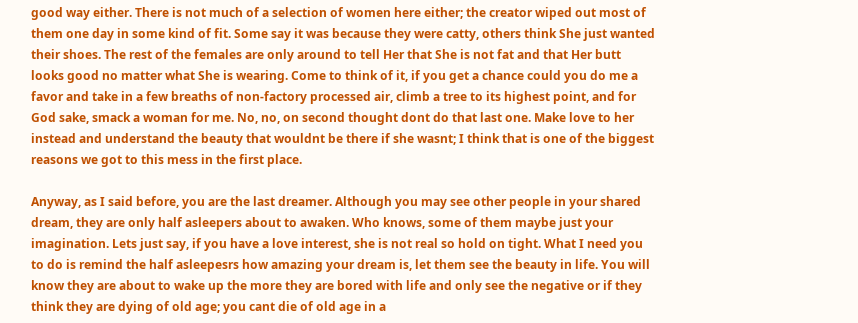good way either. There is not much of a selection of women here either; the creator wiped out most of them one day in some kind of fit. Some say it was because they were catty, others think She just wanted their shoes. The rest of the females are only around to tell Her that She is not fat and that Her butt looks good no matter what She is wearing. Come to think of it, if you get a chance could you do me a favor and take in a few breaths of non-factory processed air, climb a tree to its highest point, and for God sake, smack a woman for me. No, no, on second thought dont do that last one. Make love to her instead and understand the beauty that wouldnt be there if she wasnt; I think that is one of the biggest reasons we got to this mess in the first place.

Anyway, as I said before, you are the last dreamer. Although you may see other people in your shared dream, they are only half asleepers about to awaken. Who knows, some of them maybe just your imagination. Lets just say, if you have a love interest, she is not real so hold on tight. What I need you to do is remind the half asleepesrs how amazing your dream is, let them see the beauty in life. You will know they are about to wake up the more they are bored with life and only see the negative or if they think they are dying of old age; you cant die of old age in a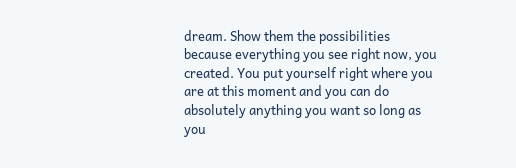dream. Show them the possibilities because everything you see right now, you created. You put yourself right where you are at this moment and you can do absolutely anything you want so long as you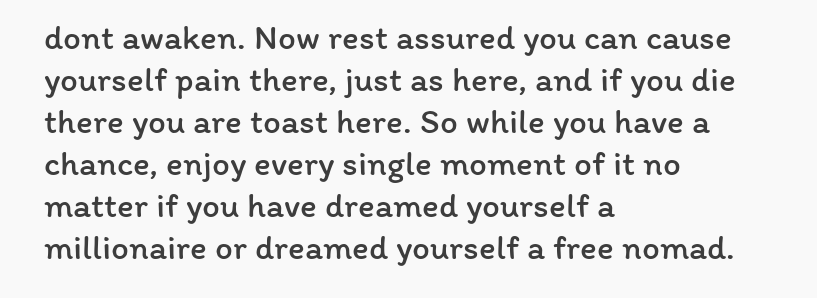dont awaken. Now rest assured you can cause yourself pain there, just as here, and if you die there you are toast here. So while you have a chance, enjoy every single moment of it no matter if you have dreamed yourself a millionaire or dreamed yourself a free nomad.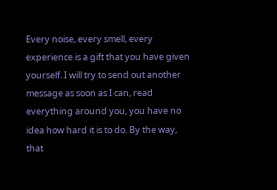Every noise, every smell, every experience is a gift that you have given yourself. I will try to send out another message as soon as I can, read everything around you, you have no idea how hard it is to do. By the way, that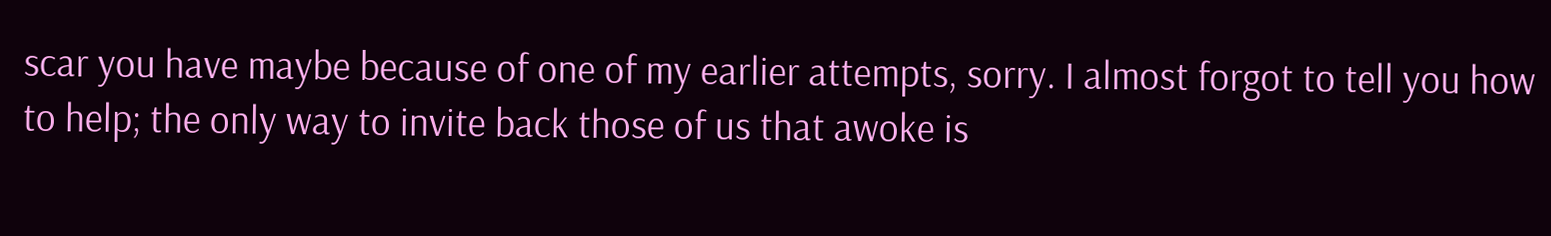scar you have maybe because of one of my earlier attempts, sorry. I almost forgot to tell you how to help; the only way to invite back those of us that awoke is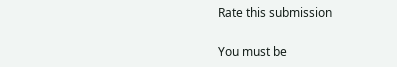Rate this submission


You must be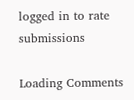logged in to rate submissions

Loading Comments